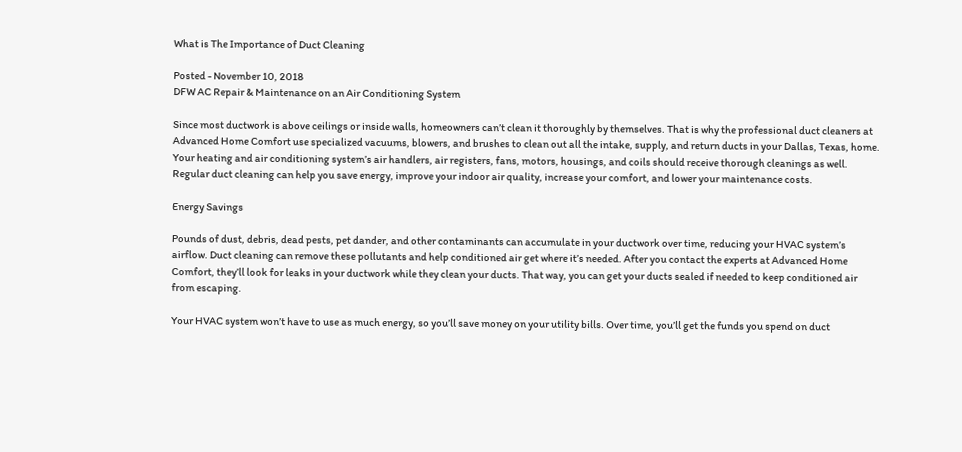What is The Importance of Duct Cleaning

Posted - November 10, 2018
DFW AC Repair & Maintenance on an Air Conditioning System

Since most ductwork is above ceilings or inside walls, homeowners can’t clean it thoroughly by themselves. That is why the professional duct cleaners at Advanced Home Comfort use specialized vacuums, blowers, and brushes to clean out all the intake, supply, and return ducts in your Dallas, Texas, home. Your heating and air conditioning system’s air handlers, air registers, fans, motors, housings, and coils should receive thorough cleanings as well. Regular duct cleaning can help you save energy, improve your indoor air quality, increase your comfort, and lower your maintenance costs.

Energy Savings

Pounds of dust, debris, dead pests, pet dander, and other contaminants can accumulate in your ductwork over time, reducing your HVAC system’s airflow. Duct cleaning can remove these pollutants and help conditioned air get where it’s needed. After you contact the experts at Advanced Home Comfort, they’ll look for leaks in your ductwork while they clean your ducts. That way, you can get your ducts sealed if needed to keep conditioned air from escaping.

Your HVAC system won’t have to use as much energy, so you’ll save money on your utility bills. Over time, you’ll get the funds you spend on duct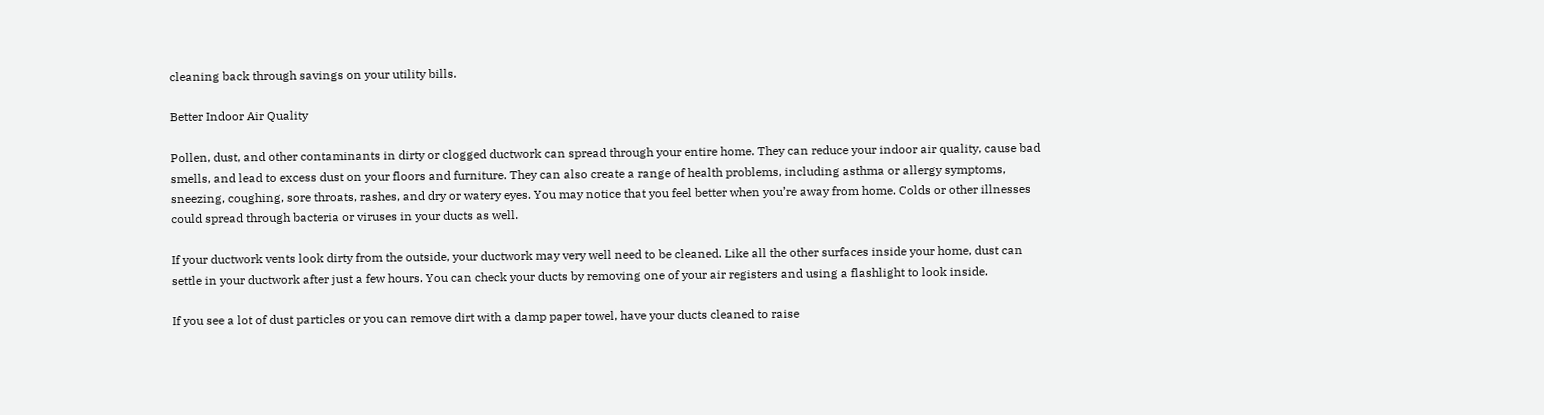cleaning back through savings on your utility bills.

Better Indoor Air Quality

Pollen, dust, and other contaminants in dirty or clogged ductwork can spread through your entire home. They can reduce your indoor air quality, cause bad smells, and lead to excess dust on your floors and furniture. They can also create a range of health problems, including asthma or allergy symptoms, sneezing, coughing, sore throats, rashes, and dry or watery eyes. You may notice that you feel better when you’re away from home. Colds or other illnesses could spread through bacteria or viruses in your ducts as well.

If your ductwork vents look dirty from the outside, your ductwork may very well need to be cleaned. Like all the other surfaces inside your home, dust can settle in your ductwork after just a few hours. You can check your ducts by removing one of your air registers and using a flashlight to look inside.

If you see a lot of dust particles or you can remove dirt with a damp paper towel, have your ducts cleaned to raise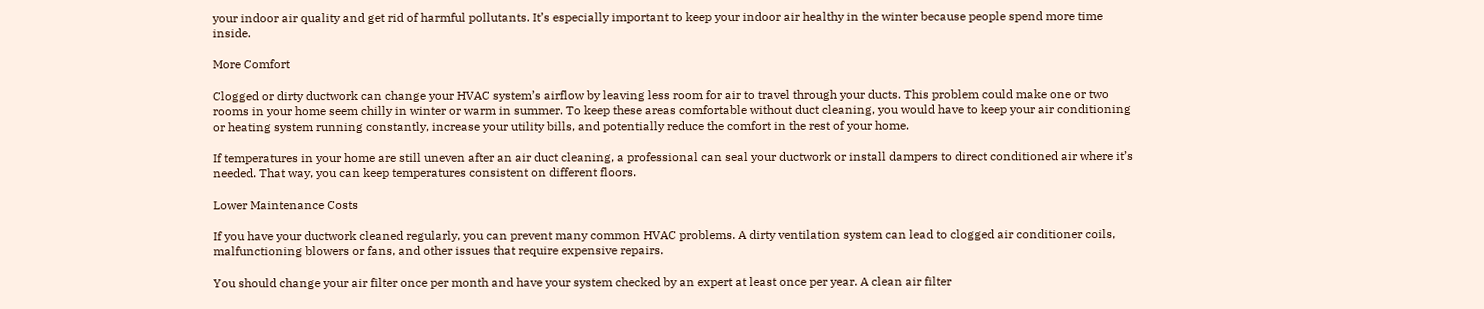your indoor air quality and get rid of harmful pollutants. It’s especially important to keep your indoor air healthy in the winter because people spend more time inside.

More Comfort

Clogged or dirty ductwork can change your HVAC system’s airflow by leaving less room for air to travel through your ducts. This problem could make one or two rooms in your home seem chilly in winter or warm in summer. To keep these areas comfortable without duct cleaning, you would have to keep your air conditioning or heating system running constantly, increase your utility bills, and potentially reduce the comfort in the rest of your home.

If temperatures in your home are still uneven after an air duct cleaning, a professional can seal your ductwork or install dampers to direct conditioned air where it’s needed. That way, you can keep temperatures consistent on different floors.

Lower Maintenance Costs

If you have your ductwork cleaned regularly, you can prevent many common HVAC problems. A dirty ventilation system can lead to clogged air conditioner coils, malfunctioning blowers or fans, and other issues that require expensive repairs.

You should change your air filter once per month and have your system checked by an expert at least once per year. A clean air filter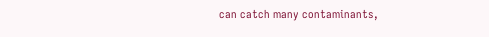can catch many contaminants,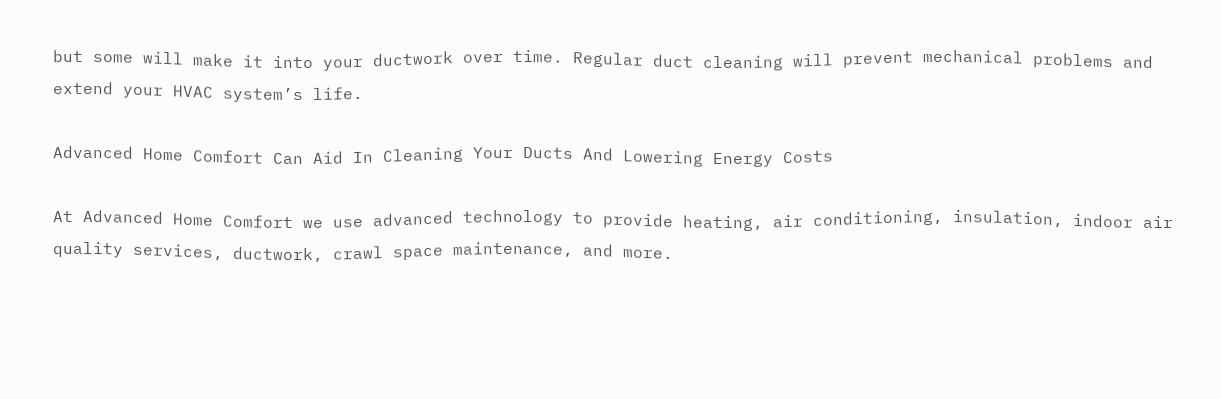but some will make it into your ductwork over time. Regular duct cleaning will prevent mechanical problems and extend your HVAC system’s life.

Advanced Home Comfort Can Aid In Cleaning Your Ducts And Lowering Energy Costs

At Advanced Home Comfort we use advanced technology to provide heating, air conditioning, insulation, indoor air quality services, ductwork, crawl space maintenance, and more.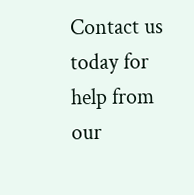Contact us today for help from our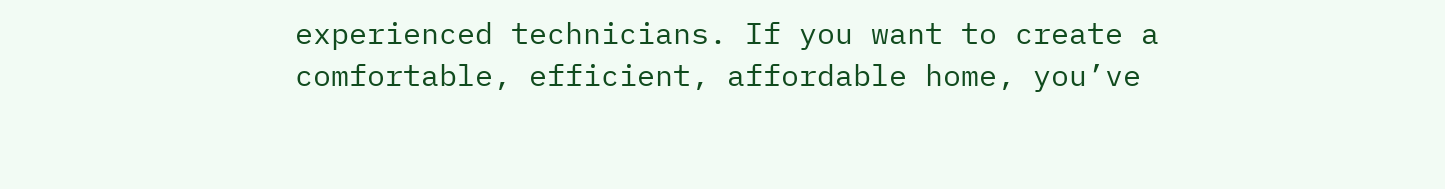experienced technicians. If you want to create a comfortable, efficient, affordable home, you’ve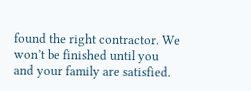found the right contractor. We won’t be finished until you and your family are satisfied.